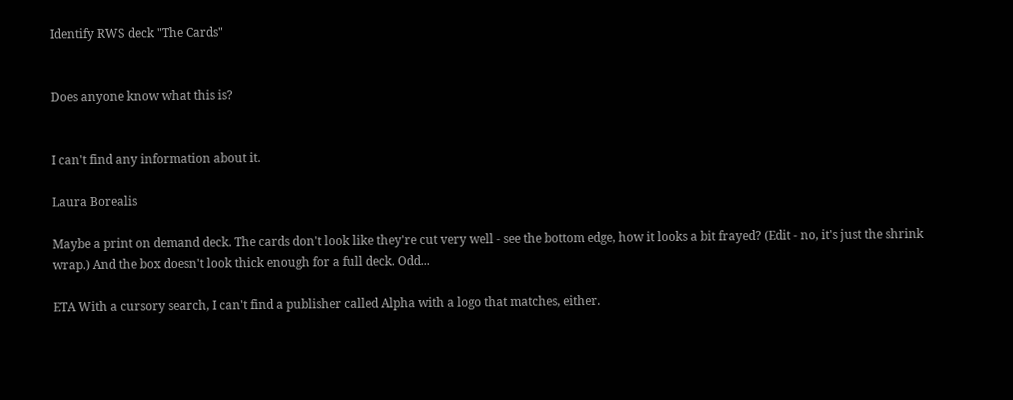Identify RWS deck "The Cards"


Does anyone know what this is?


I can't find any information about it.

Laura Borealis

Maybe a print on demand deck. The cards don't look like they're cut very well - see the bottom edge, how it looks a bit frayed? (Edit - no, it's just the shrink wrap.) And the box doesn't look thick enough for a full deck. Odd...

ETA With a cursory search, I can't find a publisher called Alpha with a logo that matches, either.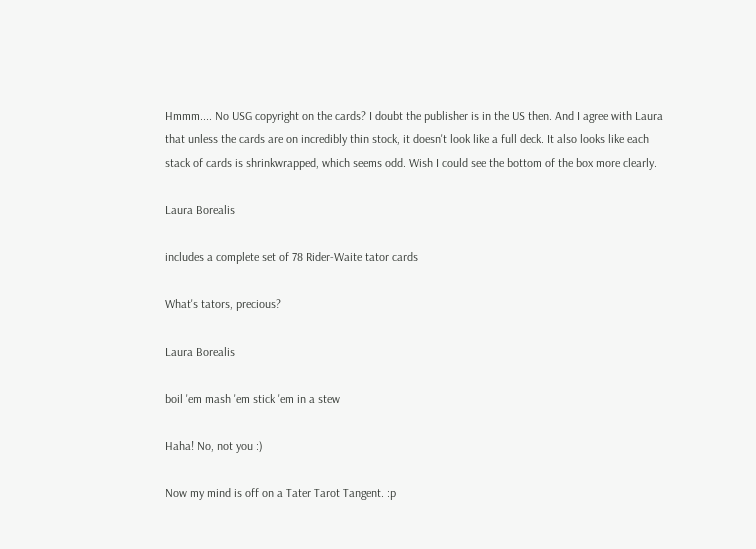Hmmm.... No USG copyright on the cards? I doubt the publisher is in the US then. And I agree with Laura that unless the cards are on incredibly thin stock, it doesn't look like a full deck. It also looks like each stack of cards is shrinkwrapped, which seems odd. Wish I could see the bottom of the box more clearly.

Laura Borealis

includes a complete set of 78 Rider-Waite tator cards

What's tators, precious?

Laura Borealis

boil 'em mash 'em stick 'em in a stew

Haha! No, not you :)

Now my mind is off on a Tater Tarot Tangent. :p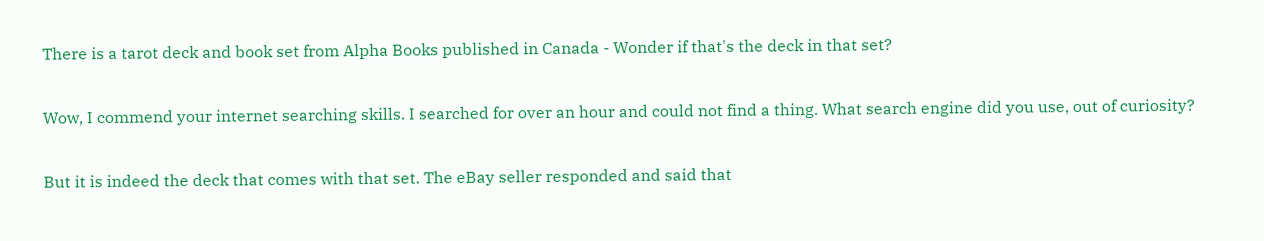There is a tarot deck and book set from Alpha Books published in Canada - Wonder if that's the deck in that set?

Wow, I commend your internet searching skills. I searched for over an hour and could not find a thing. What search engine did you use, out of curiosity?

But it is indeed the deck that comes with that set. The eBay seller responded and said that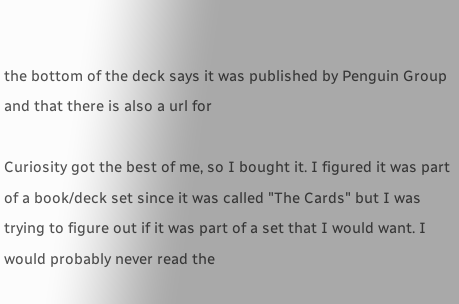the bottom of the deck says it was published by Penguin Group and that there is also a url for

Curiosity got the best of me, so I bought it. I figured it was part of a book/deck set since it was called "The Cards" but I was trying to figure out if it was part of a set that I would want. I would probably never read the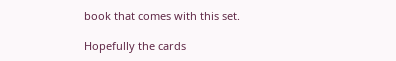book that comes with this set.

Hopefully the cards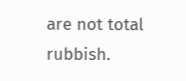are not total rubbish.